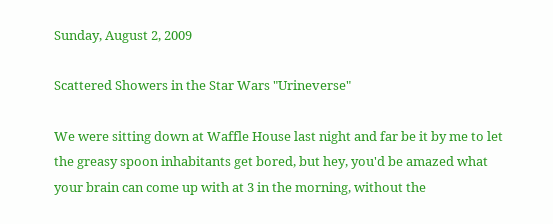Sunday, August 2, 2009

Scattered Showers in the Star Wars "Urineverse"

We were sitting down at Waffle House last night and far be it by me to let the greasy spoon inhabitants get bored, but hey, you'd be amazed what your brain can come up with at 3 in the morning, without the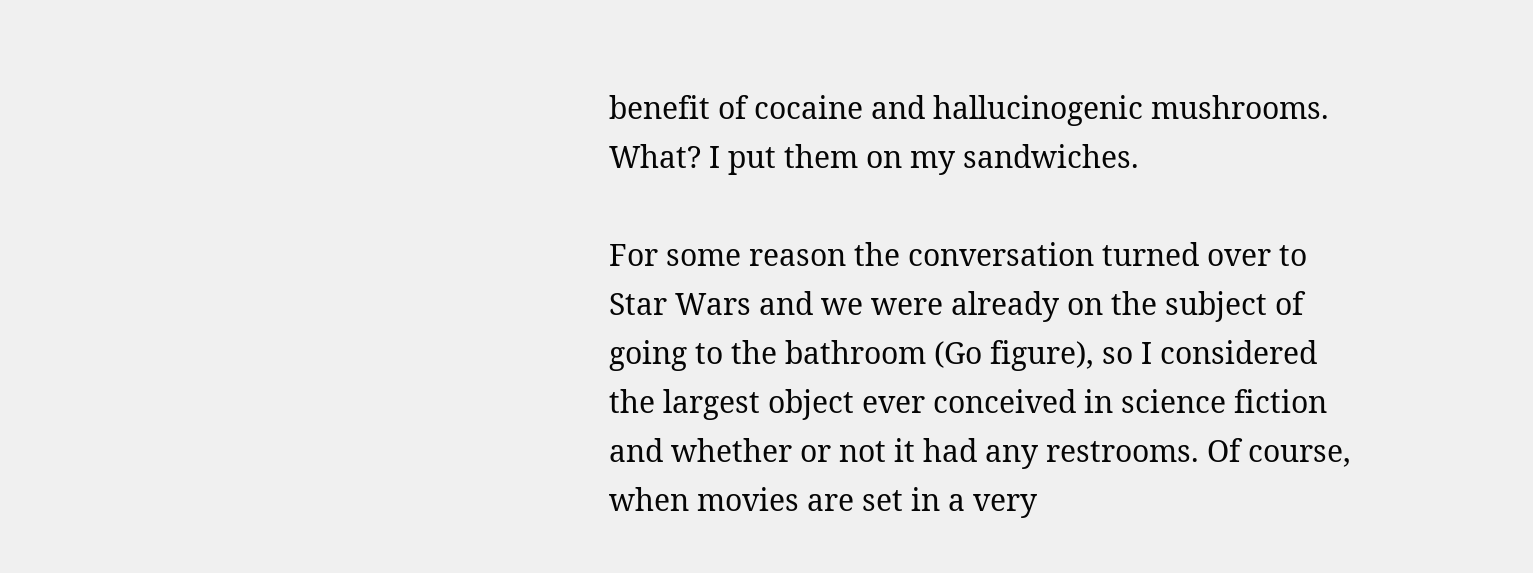benefit of cocaine and hallucinogenic mushrooms. What? I put them on my sandwiches.

For some reason the conversation turned over to Star Wars and we were already on the subject of going to the bathroom (Go figure), so I considered the largest object ever conceived in science fiction and whether or not it had any restrooms. Of course, when movies are set in a very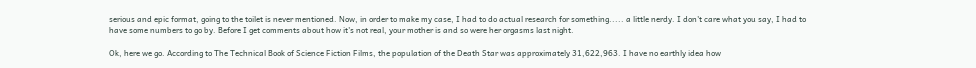serious and epic format, going to the toilet is never mentioned. Now, in order to make my case, I had to do actual research for something..... a little nerdy. I don't care what you say, I had to have some numbers to go by. Before I get comments about how it's not real, your mother is and so were her orgasms last night.

Ok, here we go. According to The Technical Book of Science Fiction Films, the population of the Death Star was approximately 31,622,963. I have no earthly idea how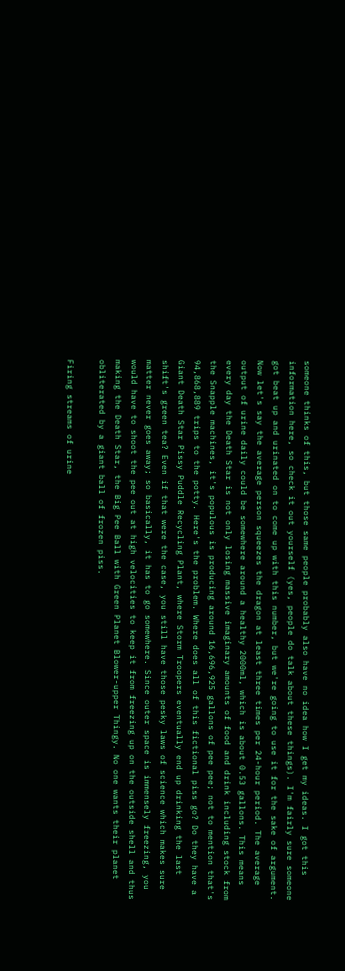someone thinks of this, but those same people probably also have no idea how I get my ideas. I got this information here, so check it out yourself (yes, people do talk about these things). I'm fairly sure someone got beat up and urinated on to come up with this number, but we're going to use it for the sake of argument. Now let's say the average person squeezes the dragon at least three times per 24-hour period. The average output of urine daily could be somewhere around a healthy 2000ml, which is about 0.53 gallons. This means every day the Death Star is not only losing massive imaginary amounts of food and drink including stock from the Snapple machines, it's populous is producing around 16,696,925 gallons of pee pee; not to mention that's 94,868,889 trips to the potty. Here's the problem. Where does all of this fictional piss go? Do they have a Giant Death Star Pissy Puddle Recycling Plant, where Storm Troopers eventually end up drinking the last shift's green tea? Even if that were the case, you still have those pesky laws of science which makes sure matter never goes away; so basically, it has to go somewhere. Since outer space is immensely freezing, you would have to shoot the pee out at high velocities to keep it from freezing up on the outside shell and thus making the Death Star, the Big Pee Ball with Green Planet Blower-upper Thingy. No one wants their planet obliterated by a giant ball of frozen piss.

Firing streams of urine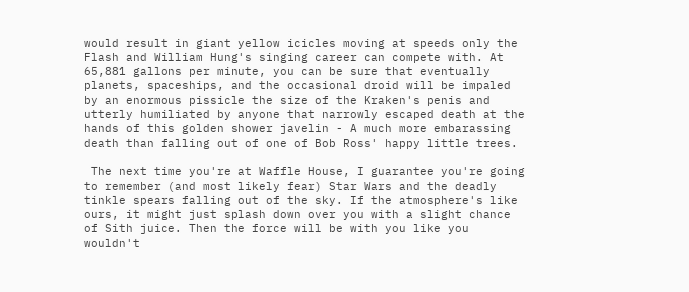would result in giant yellow icicles moving at speeds only the Flash and William Hung's singing career can compete with. At 65,881 gallons per minute, you can be sure that eventually planets, spaceships, and the occasional droid will be impaled by an enormous pissicle the size of the Kraken's penis and utterly humiliated by anyone that narrowly escaped death at the hands of this golden shower javelin - A much more embarassing death than falling out of one of Bob Ross' happy little trees.

 The next time you're at Waffle House, I guarantee you're going to remember (and most likely fear) Star Wars and the deadly tinkle spears falling out of the sky. If the atmosphere's like ours, it might just splash down over you with a slight chance of Sith juice. Then the force will be with you like you wouldn't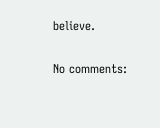believe.

No comments: